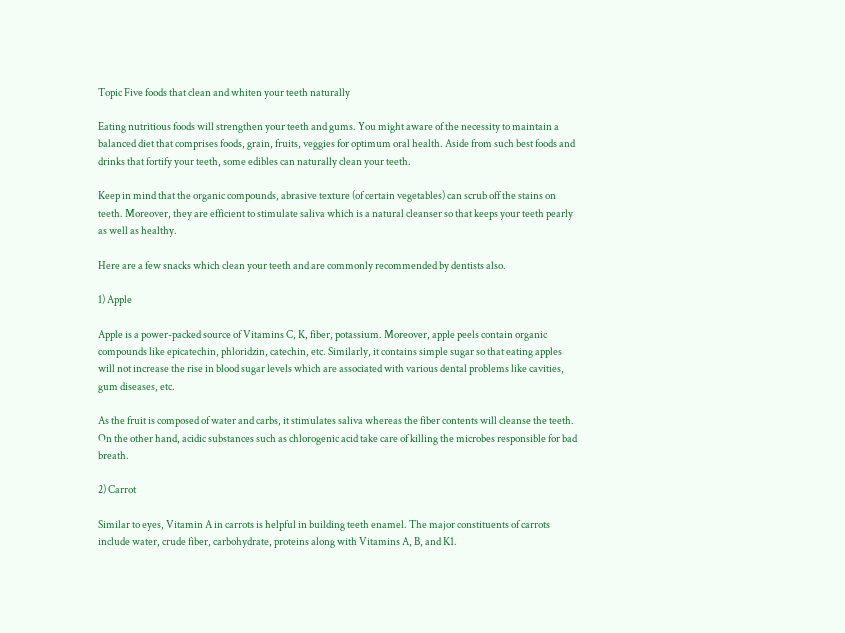Topic Five foods that clean and whiten your teeth naturally

Eating nutritious foods will strengthen your teeth and gums. You might aware of the necessity to maintain a balanced diet that comprises foods, grain, fruits, veggies for optimum oral health. Aside from such best foods and drinks that fortify your teeth, some edibles can naturally clean your teeth.

Keep in mind that the organic compounds, abrasive texture (of certain vegetables) can scrub off the stains on teeth. Moreover, they are efficient to stimulate saliva which is a natural cleanser so that keeps your teeth pearly as well as healthy.

Here are a few snacks which clean your teeth and are commonly recommended by dentists also.

1) Apple

Apple is a power-packed source of Vitamins C, K, fiber, potassium. Moreover, apple peels contain organic compounds like epicatechin, phloridzin, catechin, etc. Similarly, it contains simple sugar so that eating apples will not increase the rise in blood sugar levels which are associated with various dental problems like cavities, gum diseases, etc.

As the fruit is composed of water and carbs, it stimulates saliva whereas the fiber contents will cleanse the teeth. On the other hand, acidic substances such as chlorogenic acid take care of killing the microbes responsible for bad breath.

2) Carrot

Similar to eyes, Vitamin A in carrots is helpful in building teeth enamel. The major constituents of carrots include water, crude fiber, carbohydrate, proteins along with Vitamins A, B, and K1.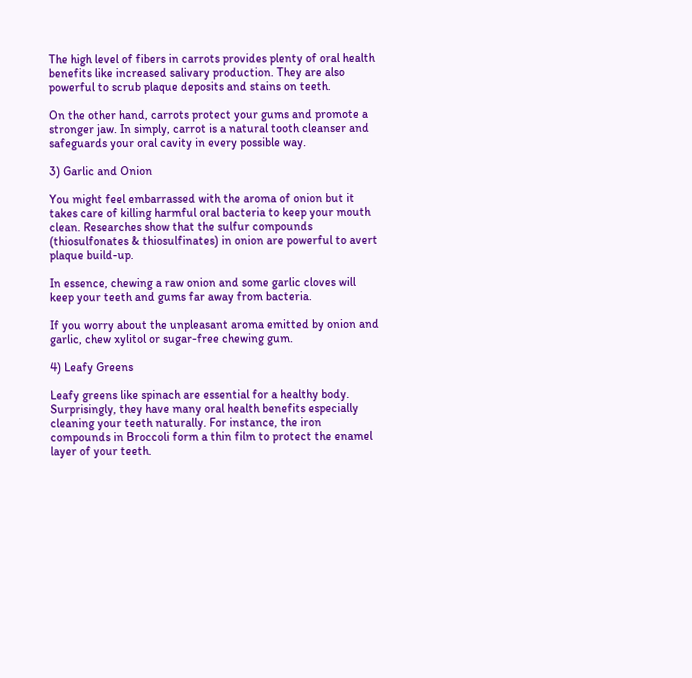The high level of fibers in carrots provides plenty of oral health benefits like increased salivary production. They are also powerful to scrub plaque deposits and stains on teeth.

On the other hand, carrots protect your gums and promote a stronger jaw. In simply, carrot is a natural tooth cleanser and safeguards your oral cavity in every possible way.

3) Garlic and Onion

You might feel embarrassed with the aroma of onion but it takes care of killing harmful oral bacteria to keep your mouth clean. Researches show that the sulfur compounds (thiosulfonates & thiosulfinates) in onion are powerful to avert plaque build-up.

In essence, chewing a raw onion and some garlic cloves will keep your teeth and gums far away from bacteria.

If you worry about the unpleasant aroma emitted by onion and garlic, chew xylitol or sugar-free chewing gum.

4) Leafy Greens

Leafy greens like spinach are essential for a healthy body. Surprisingly, they have many oral health benefits especially cleaning your teeth naturally. For instance, the iron compounds in Broccoli form a thin film to protect the enamel layer of your teeth.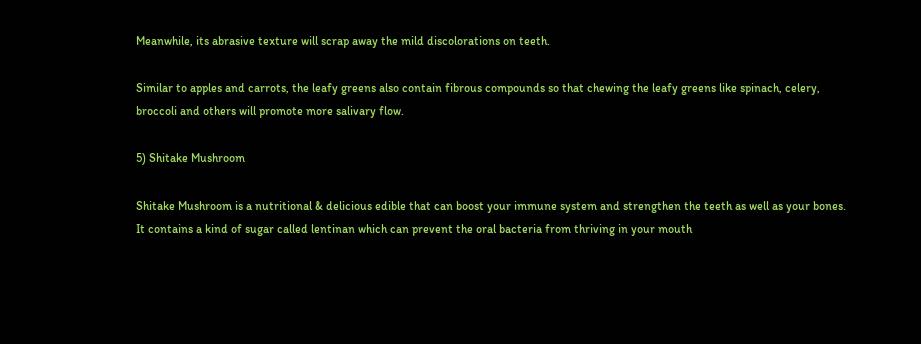Meanwhile, its abrasive texture will scrap away the mild discolorations on teeth.

Similar to apples and carrots, the leafy greens also contain fibrous compounds so that chewing the leafy greens like spinach, celery, broccoli and others will promote more salivary flow.

5) Shitake Mushroom

Shitake Mushroom is a nutritional & delicious edible that can boost your immune system and strengthen the teeth as well as your bones. It contains a kind of sugar called lentinan which can prevent the oral bacteria from thriving in your mouth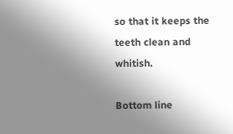so that it keeps the teeth clean and whitish.

Bottom line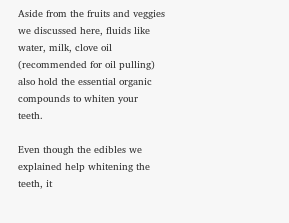Aside from the fruits and veggies we discussed here, fluids like water, milk, clove oil (recommended for oil pulling) also hold the essential organic compounds to whiten your teeth.

Even though the edibles we explained help whitening the teeth, it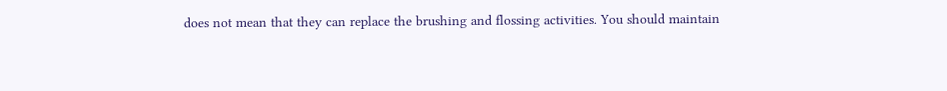does not mean that they can replace the brushing and flossing activities. You should maintain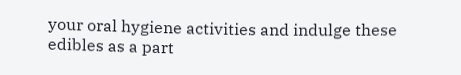your oral hygiene activities and indulge these edibles as a part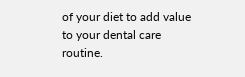of your diet to add value to your dental care routine.